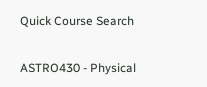Quick Course Search

ASTRO430 - Physical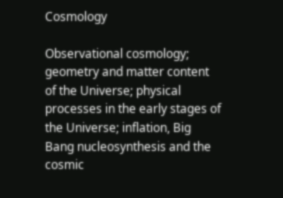Cosmology

Observational cosmology; geometry and matter content of the Universe; physical processes in the early stages of the Universe; inflation, Big Bang nucleosynthesis and the cosmic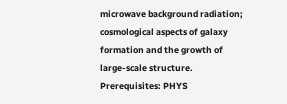microwave background radiation; cosmological aspects of galaxy formation and the growth of large-scale structure. Prerequisites: PHYS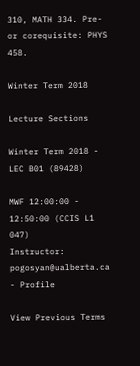310, MATH 334. Pre- or corequisite: PHYS 458.

Winter Term 2018

Lecture Sections

Winter Term 2018 - LEC B01 (89428)

MWF 12:00:00 - 12:50:00 (CCIS L1 047)
Instructor: pogosyan@ualberta.ca - Profile

View Previous Terms